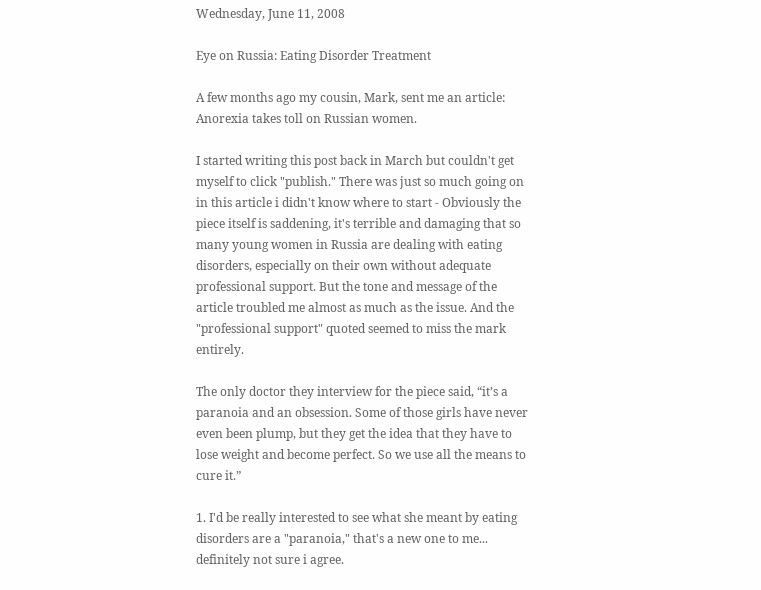Wednesday, June 11, 2008

Eye on Russia: Eating Disorder Treatment

A few months ago my cousin, Mark, sent me an article: Anorexia takes toll on Russian women.

I started writing this post back in March but couldn't get myself to click "publish." There was just so much going on in this article i didn't know where to start - Obviously the piece itself is saddening, it's terrible and damaging that so many young women in Russia are dealing with eating disorders, especially on their own without adequate professional support. But the tone and message of the article troubled me almost as much as the issue. And the "professional support" quoted seemed to miss the mark entirely.

The only doctor they interview for the piece said, “it’s a paranoia and an obsession. Some of those girls have never even been plump, but they get the idea that they have to lose weight and become perfect. So we use all the means to cure it.”

1. I'd be really interested to see what she meant by eating disorders are a "paranoia," that's a new one to me... definitely not sure i agree.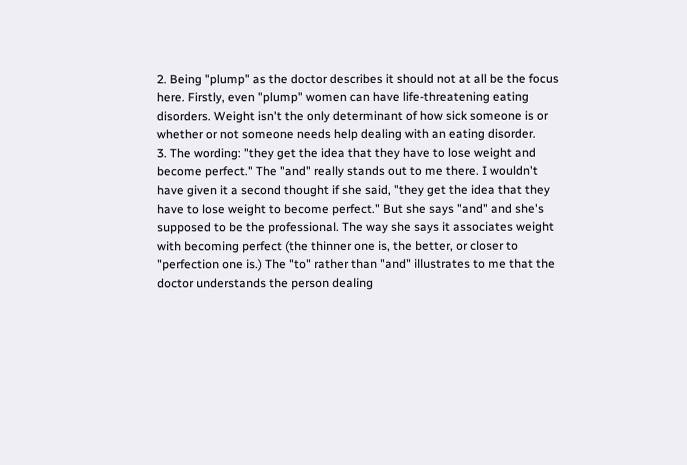2. Being "plump" as the doctor describes it should not at all be the focus here. Firstly, even "plump" women can have life-threatening eating disorders. Weight isn't the only determinant of how sick someone is or whether or not someone needs help dealing with an eating disorder.
3. The wording: "they get the idea that they have to lose weight and become perfect." The "and" really stands out to me there. I wouldn't have given it a second thought if she said, "they get the idea that they have to lose weight to become perfect." But she says "and" and she's supposed to be the professional. The way she says it associates weight with becoming perfect (the thinner one is, the better, or closer to "perfection one is.) The "to" rather than "and" illustrates to me that the doctor understands the person dealing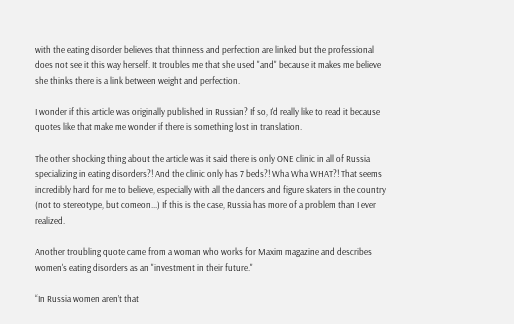with the eating disorder believes that thinness and perfection are linked but the professional does not see it this way herself. It troubles me that she used "and" because it makes me believe she thinks there is a link between weight and perfection.

I wonder if this article was originally published in Russian? If so, I'd really like to read it because quotes like that make me wonder if there is something lost in translation.

The other shocking thing about the article was it said there is only ONE clinic in all of Russia specializing in eating disorders?! And the clinic only has 7 beds?! Wha Wha WHAT?! That seems incredibly hard for me to believe, especially with all the dancers and figure skaters in the country (not to stereotype, but comeon...) If this is the case, Russia has more of a problem than I ever realized.

Another troubling quote came from a woman who works for Maxim magazine and describes women's eating disorders as an "investment in their future."

“In Russia women aren’t that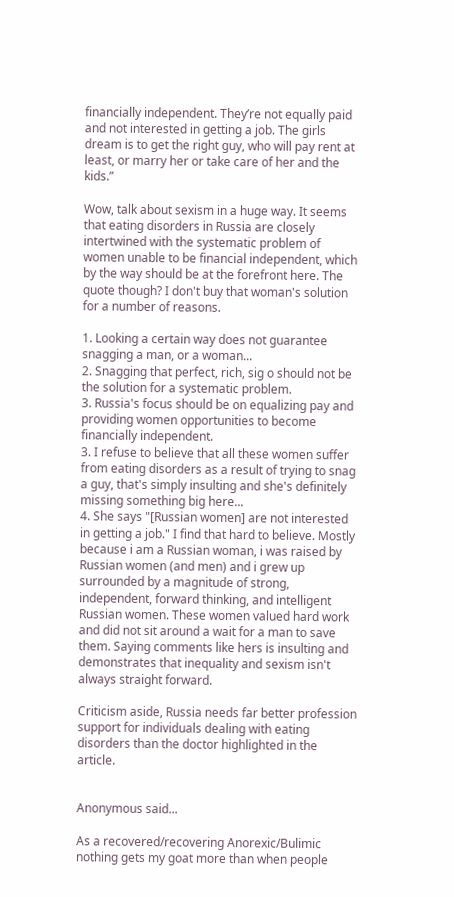financially independent. They’re not equally paid and not interested in getting a job. The girls dream is to get the right guy, who will pay rent at least, or marry her or take care of her and the kids.”

Wow, talk about sexism in a huge way. It seems that eating disorders in Russia are closely intertwined with the systematic problem of women unable to be financial independent, which by the way should be at the forefront here. The quote though? I don't buy that woman's solution for a number of reasons.

1. Looking a certain way does not guarantee snagging a man, or a woman...
2. Snagging that perfect, rich, sig o should not be the solution for a systematic problem.
3. Russia's focus should be on equalizing pay and providing women opportunities to become financially independent.
3. I refuse to believe that all these women suffer from eating disorders as a result of trying to snag a guy, that's simply insulting and she's definitely missing something big here...
4. She says "[Russian women] are not interested in getting a job." I find that hard to believe. Mostly because i am a Russian woman, i was raised by Russian women (and men) and i grew up surrounded by a magnitude of strong, independent, forward thinking, and intelligent Russian women. These women valued hard work and did not sit around a wait for a man to save them. Saying comments like hers is insulting and demonstrates that inequality and sexism isn't always straight forward.

Criticism aside, Russia needs far better profession support for individuals dealing with eating disorders than the doctor highlighted in the article.


Anonymous said...

As a recovered/recovering Anorexic/Bulimic nothing gets my goat more than when people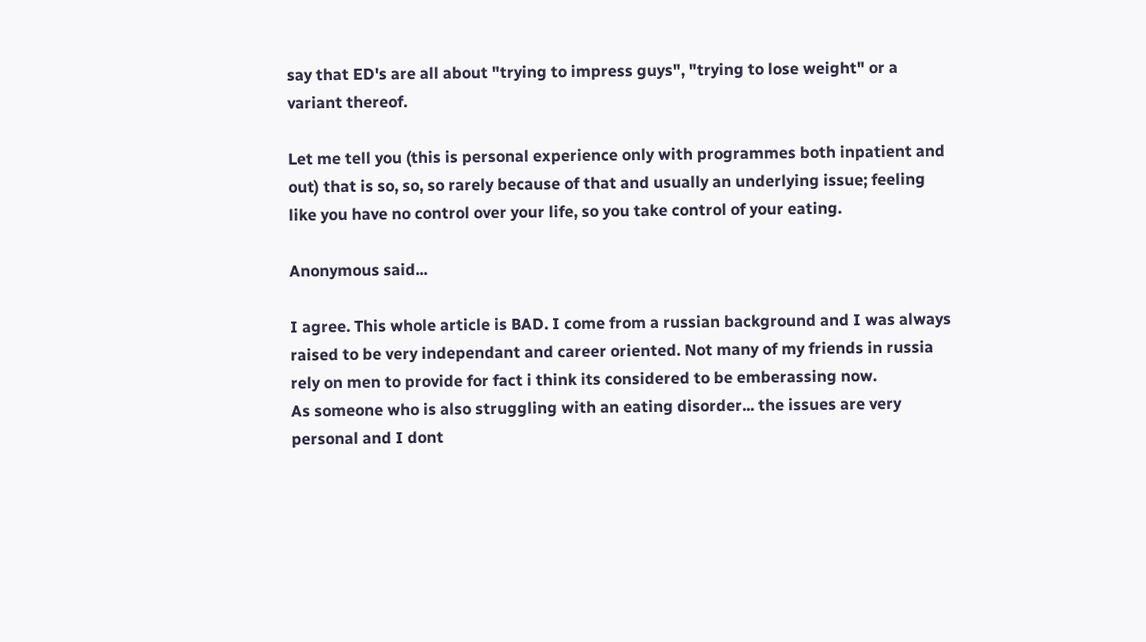say that ED's are all about "trying to impress guys", "trying to lose weight" or a variant thereof.

Let me tell you (this is personal experience only with programmes both inpatient and out) that is so, so, so rarely because of that and usually an underlying issue; feeling like you have no control over your life, so you take control of your eating.

Anonymous said...

I agree. This whole article is BAD. I come from a russian background and I was always raised to be very independant and career oriented. Not many of my friends in russia rely on men to provide for fact i think its considered to be emberassing now.
As someone who is also struggling with an eating disorder... the issues are very personal and I dont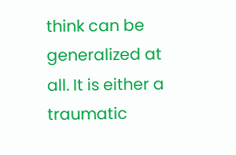think can be generalized at all. It is either a traumatic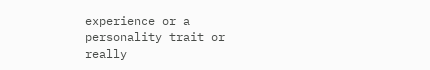experience or a personality trait or really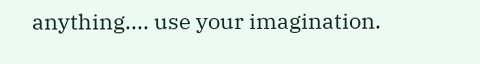anything.... use your imagination.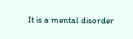It is a mental disorder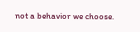not a behavior we choose.